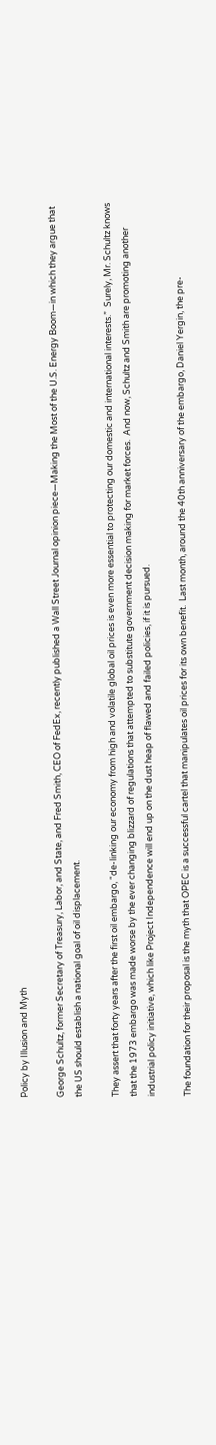Policy by Illusion and Myth

George Schultz, former Secretary of Treasury, Labor, and State, and Fred Smith, CEO of FedEx, recently published a Wall Street Journal opinion piece—Making the Most of the U.S. Energy Boom—in which they argue that the US should establish a national goal of oil displacement.

They assert that forty years after the first oil embargo, “de-linking our economy from high and volatile global oil prices is even more essential to protecting our domestic and international interests.”  Surely, Mr. Schultz knows that the 1973 embargo was made worse by the ever changing blizzard of regulations that attempted to substitute government decision making for market forces.  And now, Schultz and Smith are promoting another industrial policy initiative, which like Project Independence will end up on the dust heap of flawed and failed policies, if it is pursued.

The foundation for their proposal is the myth that OPEC is a successful cartel that manipulates oil prices for its own benefit.  Last month, around the 40th anniversary of the embargo, Daniel Yergin, the pre-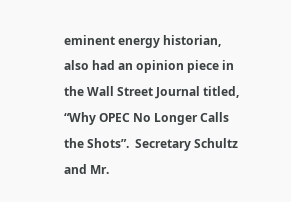eminent energy historian, also had an opinion piece in the Wall Street Journal titled, “Why OPEC No Longer Calls the Shots”.  Secretary Schultz and Mr.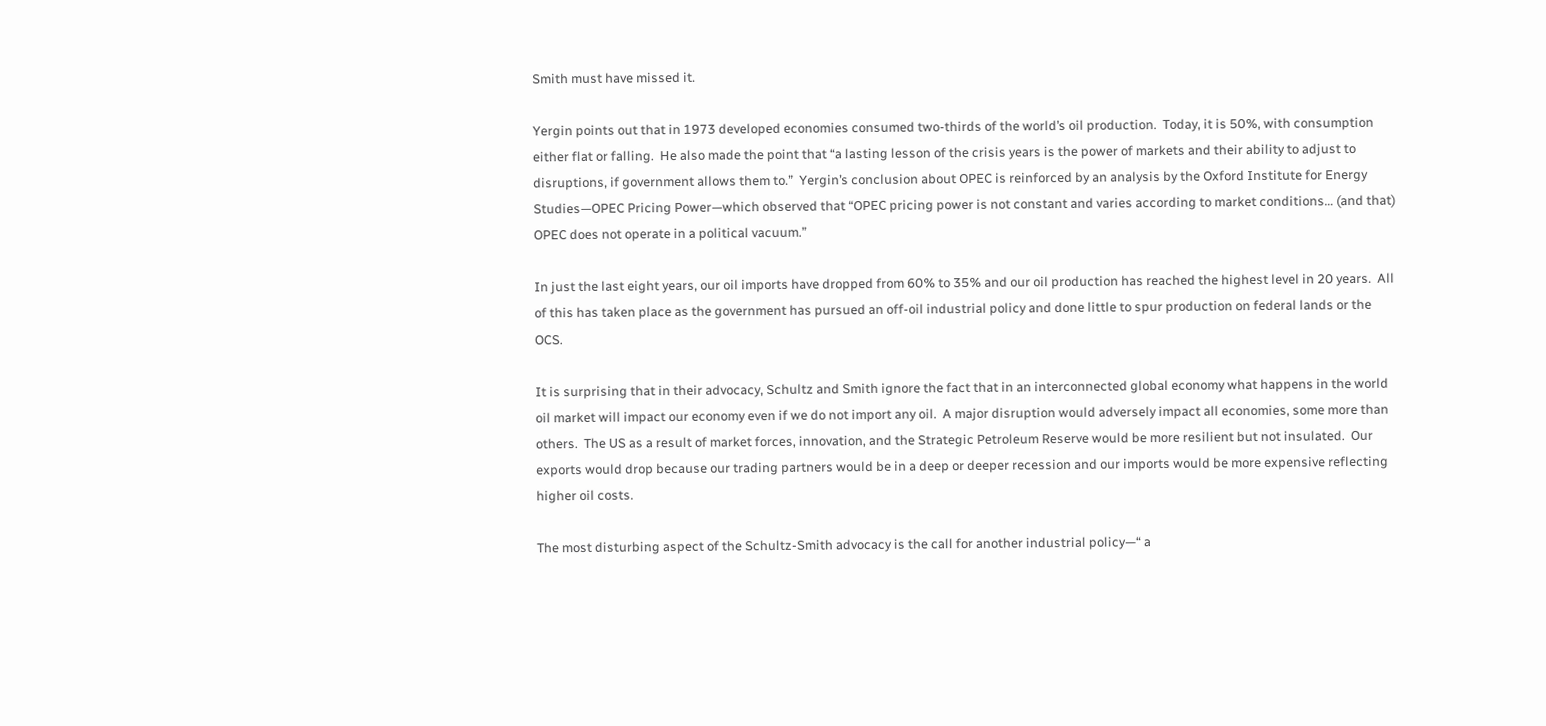Smith must have missed it.

Yergin points out that in 1973 developed economies consumed two-thirds of the world’s oil production.  Today, it is 50%, with consumption either flat or falling.  He also made the point that “a lasting lesson of the crisis years is the power of markets and their ability to adjust to disruptions, if government allows them to.”  Yergin’s conclusion about OPEC is reinforced by an analysis by the Oxford Institute for Energy Studies—OPEC Pricing Power—which observed that “OPEC pricing power is not constant and varies according to market conditions… (and that) OPEC does not operate in a political vacuum.”

In just the last eight years, our oil imports have dropped from 60% to 35% and our oil production has reached the highest level in 20 years.  All of this has taken place as the government has pursued an off-oil industrial policy and done little to spur production on federal lands or the OCS.

It is surprising that in their advocacy, Schultz and Smith ignore the fact that in an interconnected global economy what happens in the world oil market will impact our economy even if we do not import any oil.  A major disruption would adversely impact all economies, some more than others.  The US as a result of market forces, innovation, and the Strategic Petroleum Reserve would be more resilient but not insulated.  Our exports would drop because our trading partners would be in a deep or deeper recession and our imports would be more expensive reflecting higher oil costs.

The most disturbing aspect of the Schultz-Smith advocacy is the call for another industrial policy—“ a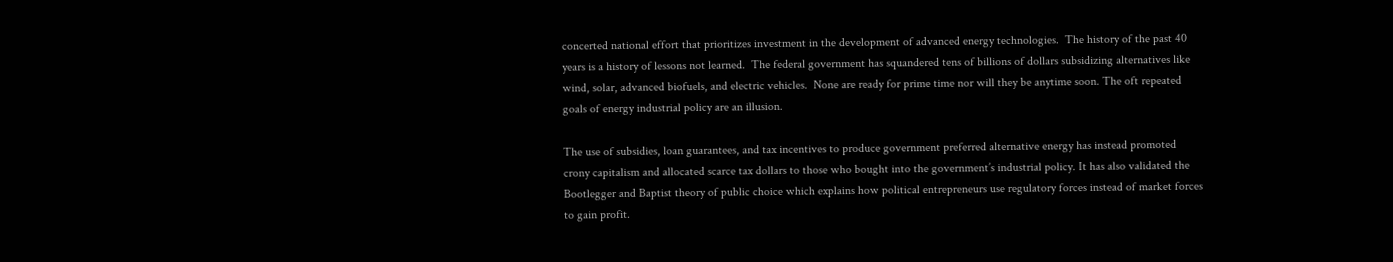concerted national effort that prioritizes investment in the development of advanced energy technologies.  The history of the past 40 years is a history of lessons not learned.  The federal government has squandered tens of billions of dollars subsidizing alternatives like wind, solar, advanced biofuels, and electric vehicles.  None are ready for prime time nor will they be anytime soon. The oft repeated goals of energy industrial policy are an illusion.

The use of subsidies, loan guarantees, and tax incentives to produce government preferred alternative energy has instead promoted crony capitalism and allocated scarce tax dollars to those who bought into the government’s industrial policy. It has also validated the Bootlegger and Baptist theory of public choice which explains how political entrepreneurs use regulatory forces instead of market forces to gain profit.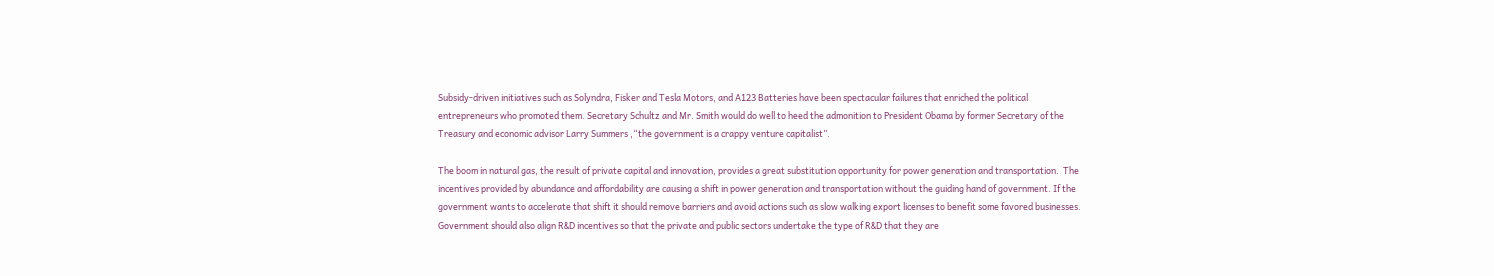Subsidy-driven initiatives such as Solyndra, Fisker and Tesla Motors, and A123 Batteries have been spectacular failures that enriched the political entrepreneurs who promoted them. Secretary Schultz and Mr. Smith would do well to heed the admonition to President Obama by former Secretary of the Treasury and economic advisor Larry Summers ,“the government is a crappy venture capitalist”.

The boom in natural gas, the result of private capital and innovation, provides a great substitution opportunity for power generation and transportation.  The incentives provided by abundance and affordability are causing a shift in power generation and transportation without the guiding hand of government. If the government wants to accelerate that shift it should remove barriers and avoid actions such as slow walking export licenses to benefit some favored businesses.  Government should also align R&D incentives so that the private and public sectors undertake the type of R&D that they are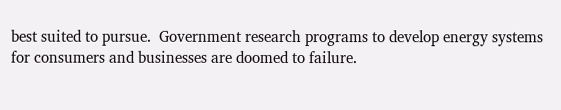best suited to pursue.  Government research programs to develop energy systems for consumers and businesses are doomed to failure.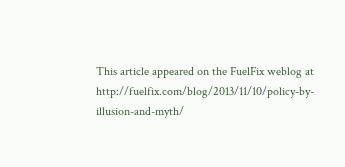This article appeared on the FuelFix weblog at http://fuelfix.com/blog/2013/11/10/policy-by-illusion-and-myth/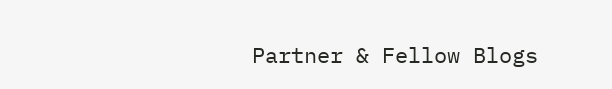Partner & Fellow Blogs